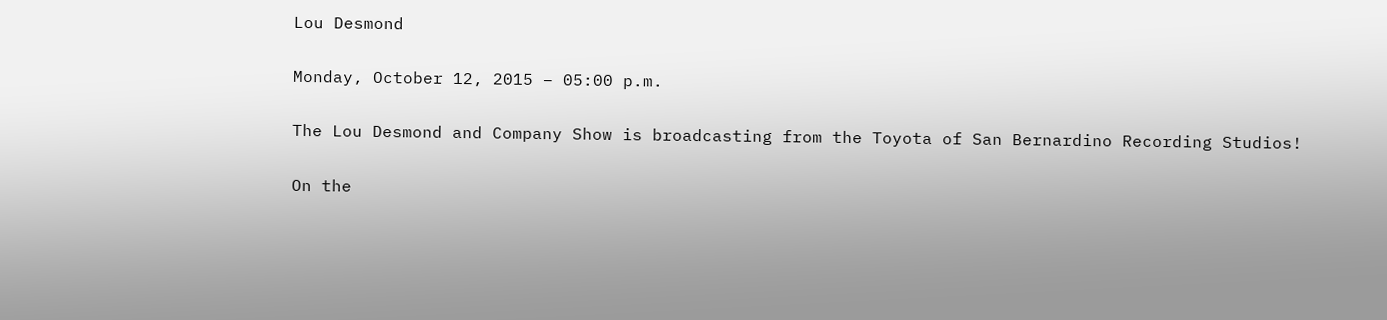Lou Desmond

Monday, October 12, 2015 – 05:00 p.m.

The Lou Desmond and Company Show is broadcasting from the Toyota of San Bernardino Recording Studios!

On the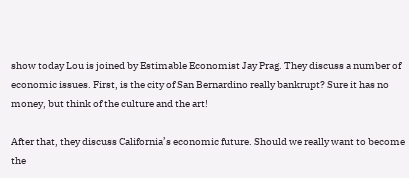show today Lou is joined by Estimable Economist Jay Prag. They discuss a number of economic issues. First, is the city of San Bernardino really bankrupt? Sure it has no money, but think of the culture and the art!

After that, they discuss California’s economic future. Should we really want to become the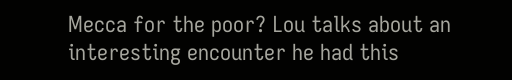Mecca for the poor? Lou talks about an interesting encounter he had this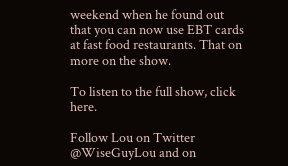weekend when he found out that you can now use EBT cards at fast food restaurants. That on more on the show.

To listen to the full show, click here.

Follow Lou on Twitter @WiseGuyLou and on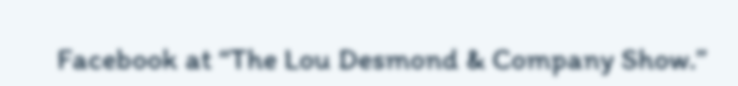Facebook at “The Lou Desmond & Company Show.”